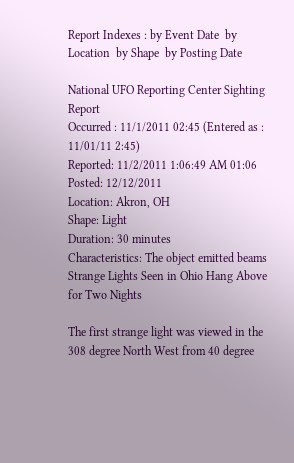Report Indexes : by Event Date  by Location  by Shape  by Posting Date

National UFO Reporting Center Sighting Report
Occurred : 11/1/2011 02:45 (Entered as : 11/01/11 2:45)
Reported: 11/2/2011 1:06:49 AM 01:06
Posted: 12/12/2011
Location: Akron, OH
Shape: Light
Duration: 30 minutes
Characteristics: The object emitted beams
Strange Lights Seen in Ohio Hang Above for Two Nights

The first strange light was viewed in the 308 degree North West from 40 degree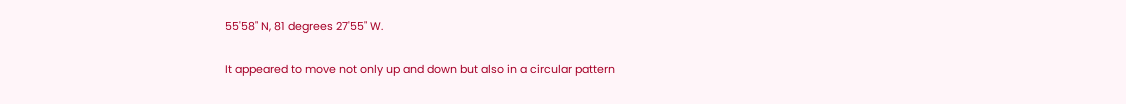55'58" N, 81 degrees 27'55" W.

It appeared to move not only up and down but also in a circular pattern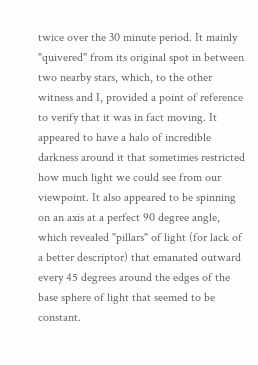twice over the 30 minute period. It mainly "quivered" from its original spot in between two nearby stars, which, to the other witness and I, provided a point of reference to verify that it was in fact moving. It appeared to have a halo of incredible darkness around it that sometimes restricted how much light we could see from our viewpoint. It also appeared to be spinning on an axis at a perfect 90 degree angle, which revealed "pillars" of light (for lack of a better descriptor) that emanated outward every 45 degrees around the edges of the base sphere of light that seemed to be constant.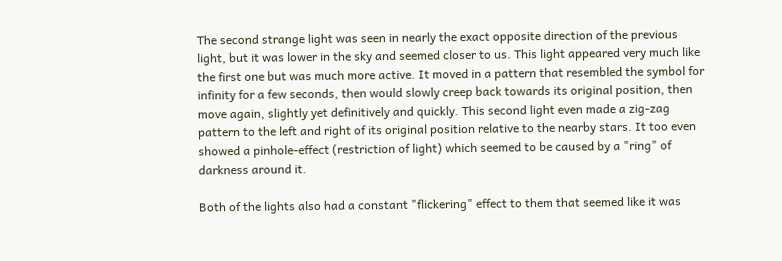The second strange light was seen in nearly the exact opposite direction of the previous light, but it was lower in the sky and seemed closer to us. This light appeared very much like the first one but was much more active. It moved in a pattern that resembled the symbol for infinity for a few seconds, then would slowly creep back towards its original position, then move again, slightly yet definitively and quickly. This second light even made a zig-zag pattern to the left and right of its original position relative to the nearby stars. It too even showed a pinhole-effect (restriction of light) which seemed to be caused by a "ring" of darkness around it.

Both of the lights also had a constant "flickering" effect to them that seemed like it was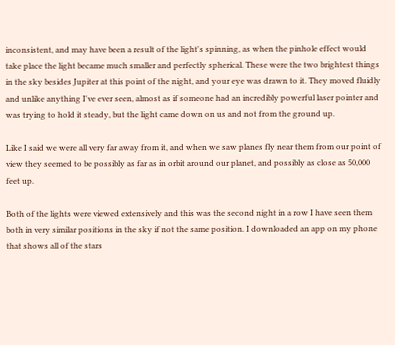inconsistent, and may have been a result of the light's spinning, as when the pinhole effect would take place the light became much smaller and perfectly spherical. These were the two brightest things in the sky besides Jupiter at this point of the night, and your eye was drawn to it. They moved fluidly and unlike anything I've ever seen, almost as if someone had an incredibly powerful laser pointer and was trying to hold it steady, but the light came down on us and not from the ground up.

Like I said we were all very far away from it, and when we saw planes fly near them from our point of view they seemed to be possibly as far as in orbit around our planet, and possibly as close as 50,000 feet up.

Both of the lights were viewed extensively and this was the second night in a row I have seen them both in very similar positions in the sky if not the same position. I downloaded an app on my phone that shows all of the stars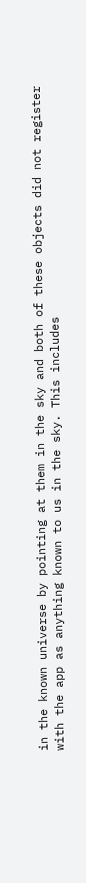in the known universe by pointing at them in the sky and both of these objects did not register with the app as anything known to us in the sky. This includes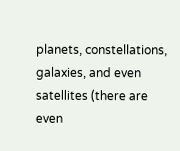planets, constellations, galaxies, and even satellites (there are even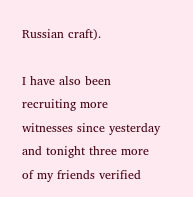Russian craft).

I have also been recruiting more witnesses since yesterday and tonight three more of my friends verified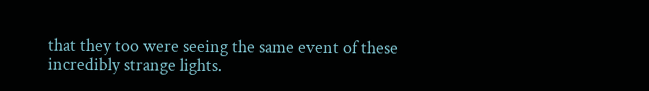that they too were seeing the same event of these incredibly strange lights.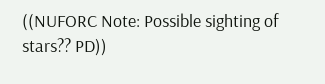((NUFORC Note: Possible sighting of stars?? PD))